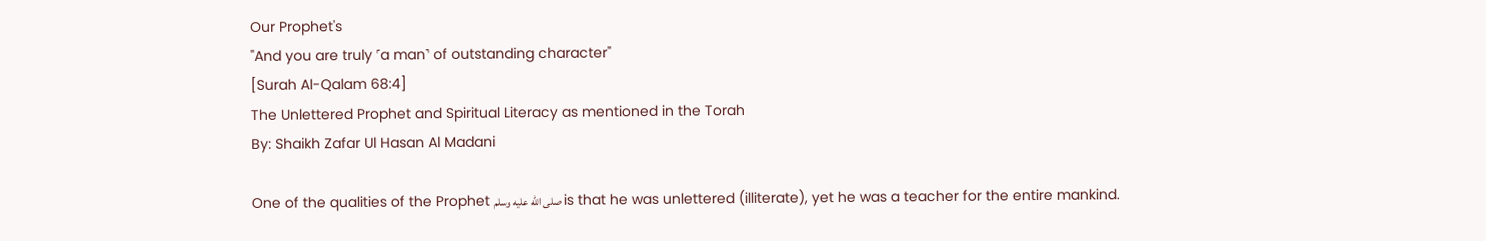Our Prophet's
"And you are truly ˹a man˺ of outstanding character"
[Surah Al-Qalam 68:4]
The Unlettered Prophet and Spiritual Literacy as mentioned in the Torah
By: Shaikh Zafar Ul Hasan Al Madani

One of the qualities of the Prophet صلى الله عليه وسلم is that he was unlettered (illiterate), yet he was a teacher for the entire mankind.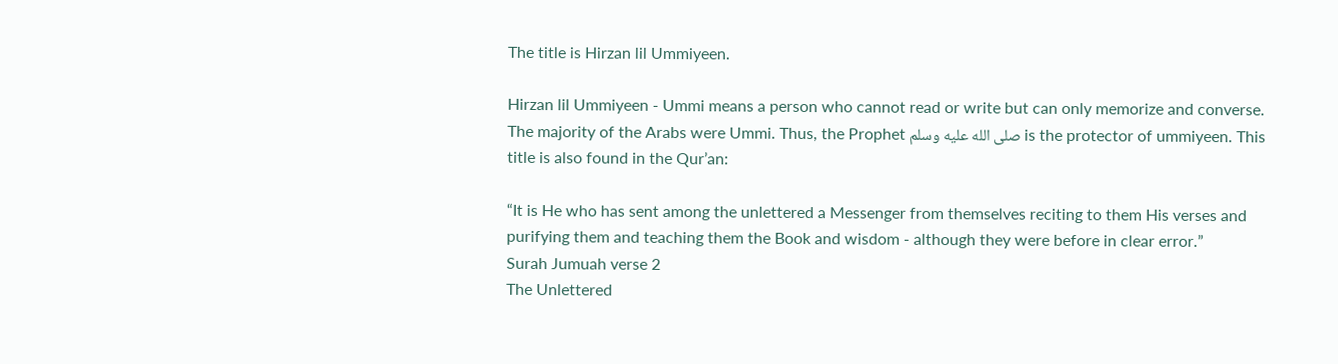The title is Hirzan lil Ummiyeen.

Hirzan lil Ummiyeen - Ummi means a person who cannot read or write but can only memorize and converse. The majority of the Arabs were Ummi. Thus, the Prophet صلى الله عليه وسلم is the protector of ummiyeen. This title is also found in the Qur’an:

“It is He who has sent among the unlettered a Messenger from themselves reciting to them His verses and purifying them and teaching them the Book and wisdom - although they were before in clear error.”
Surah Jumuah verse 2
The Unlettered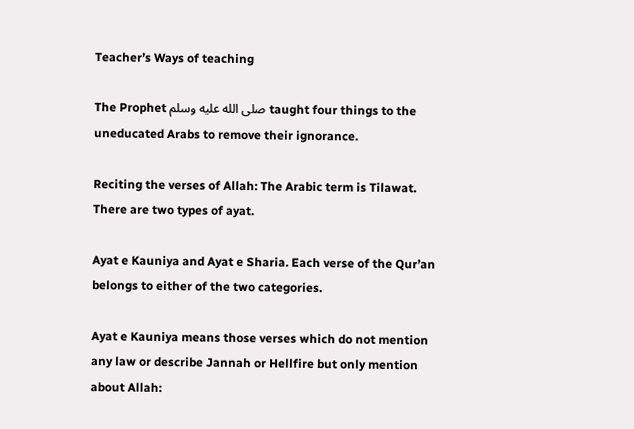Teacher’s Ways of teaching

The Prophet صلى الله عليه وسلم taught four things to the uneducated Arabs to remove their ignorance.

Reciting the verses of Allah: The Arabic term is Tilawat. There are two types of ayat.

Ayat e Kauniya and Ayat e Sharia. Each verse of the Qur’an belongs to either of the two categories.

Ayat e Kauniya means those verses which do not mention any law or describe Jannah or Hellfire but only mention about Allah: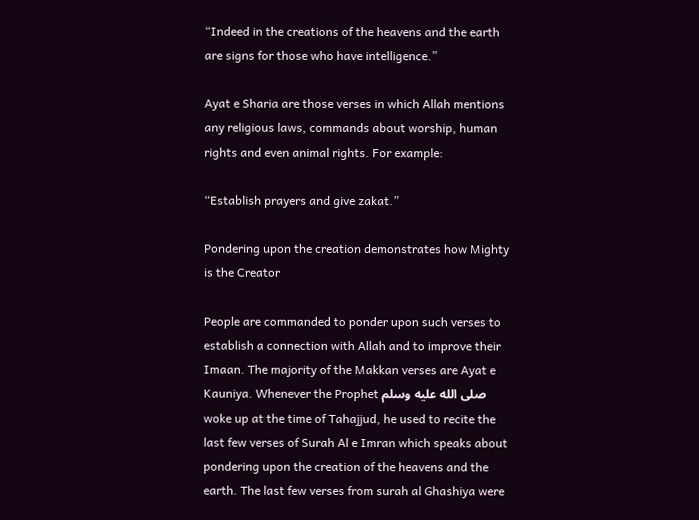“Indeed in the creations of the heavens and the earth are signs for those who have intelligence.”

Ayat e Sharia are those verses in which Allah mentions any religious laws, commands about worship, human rights and even animal rights. For example:

“Establish prayers and give zakat.”

Pondering upon the creation demonstrates how Mighty is the Creator

People are commanded to ponder upon such verses to establish a connection with Allah and to improve their Imaan. The majority of the Makkan verses are Ayat e Kauniya. Whenever the Prophet صلى الله عليه وسلم woke up at the time of Tahajjud, he used to recite the last few verses of Surah Al e Imran which speaks about pondering upon the creation of the heavens and the earth. The last few verses from surah al Ghashiya were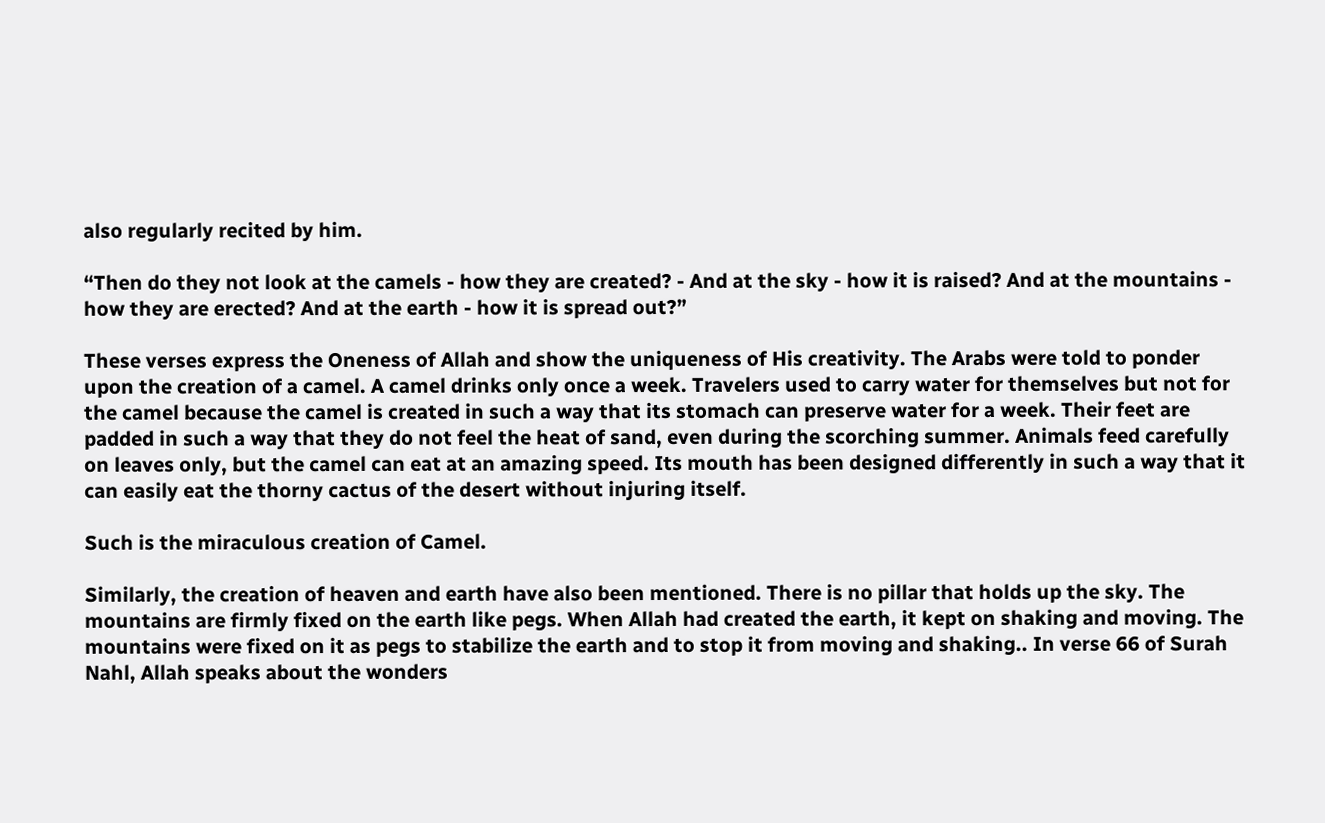also regularly recited by him.

“Then do they not look at the camels - how they are created? - And at the sky - how it is raised? And at the mountains - how they are erected? And at the earth - how it is spread out?”

These verses express the Oneness of Allah and show the uniqueness of His creativity. The Arabs were told to ponder upon the creation of a camel. A camel drinks only once a week. Travelers used to carry water for themselves but not for the camel because the camel is created in such a way that its stomach can preserve water for a week. Their feet are padded in such a way that they do not feel the heat of sand, even during the scorching summer. Animals feed carefully on leaves only, but the camel can eat at an amazing speed. Its mouth has been designed differently in such a way that it can easily eat the thorny cactus of the desert without injuring itself.

Such is the miraculous creation of Camel.

Similarly, the creation of heaven and earth have also been mentioned. There is no pillar that holds up the sky. The mountains are firmly fixed on the earth like pegs. When Allah had created the earth, it kept on shaking and moving. The mountains were fixed on it as pegs to stabilize the earth and to stop it from moving and shaking.. In verse 66 of Surah Nahl, Allah speaks about the wonders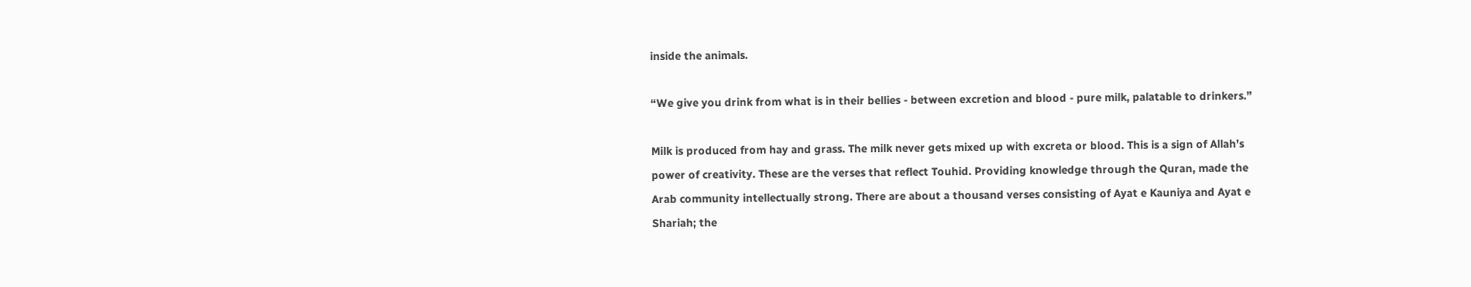inside the animals.

“We give you drink from what is in their bellies - between excretion and blood - pure milk, palatable to drinkers.”

Milk is produced from hay and grass. The milk never gets mixed up with excreta or blood. This is a sign of Allah’s power of creativity. These are the verses that reflect Touhid. Providing knowledge through the Quran, made the Arab community intellectually strong. There are about a thousand verses consisting of Ayat e Kauniya and Ayat e Shariah; the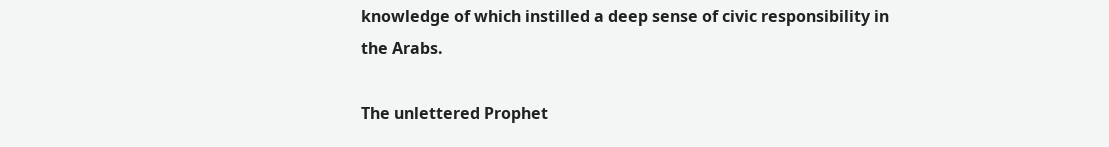knowledge of which instilled a deep sense of civic responsibility in the Arabs.

The unlettered Prophet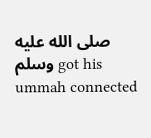صلى الله عليه وسلم got his ummah connected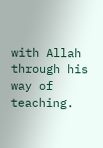with Allah through his way of teaching.